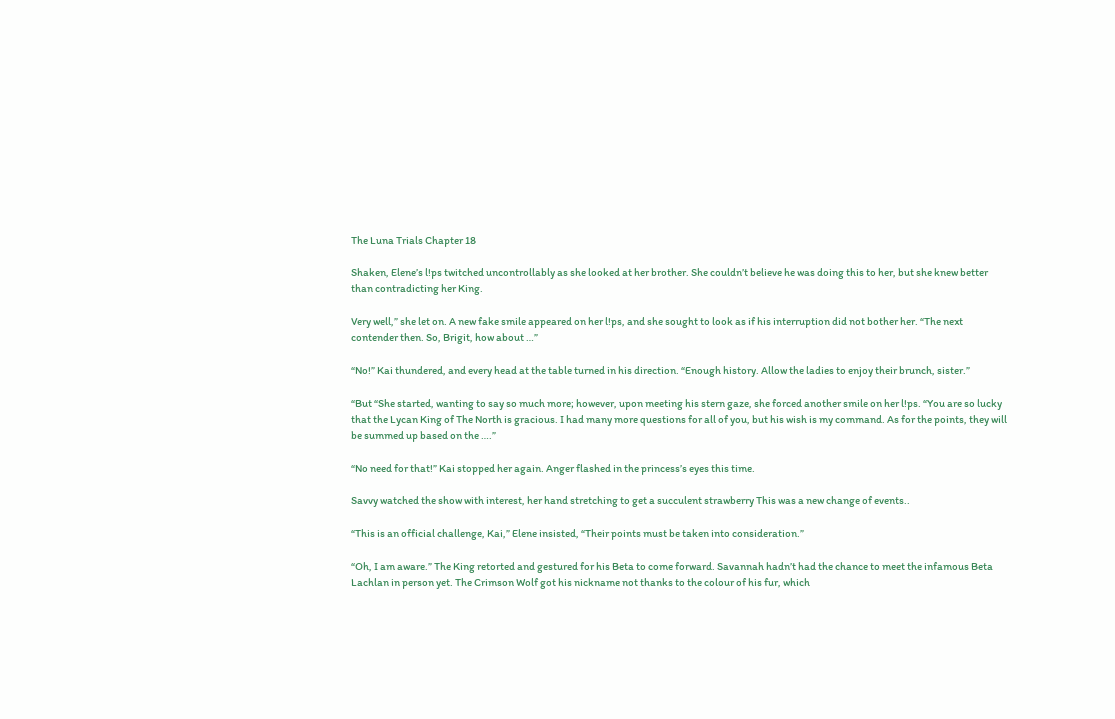The Luna Trials Chapter 18

Shaken, Elene’s l!ps twitched uncontrollably as she looked at her brother. She couldn’t believe he was doing this to her, but she knew better than contradicting her King.

Very well,” she let on. A new fake smile appeared on her l!ps, and she sought to look as if his interruption did not bother her. “The next contender then. So, Brigit, how about …”

“No!” Kai thundered, and every head at the table turned in his direction. “Enough history. Allow the ladies to enjoy their brunch, sister.”

“But “She started, wanting to say so much more; however, upon meeting his stern gaze, she forced another smile on her l!ps. “You are so lucky that the Lycan King of The North is gracious. I had many more questions for all of you, but his wish is my command. As for the points, they will be summed up based on the ….”

“No need for that!” Kai stopped her again. Anger flashed in the princess’s eyes this time.

Savvy watched the show with interest, her hand stretching to get a succulent strawberry This was a new change of events..

“This is an official challenge, Kai,” Elene insisted, “Their points must be taken into consideration.”

“Oh, I am aware.” The King retorted and gestured for his Beta to come forward. Savannah hadn’t had the chance to meet the infamous Beta Lachlan in person yet. The Crimson Wolf got his nickname not thanks to the colour of his fur, which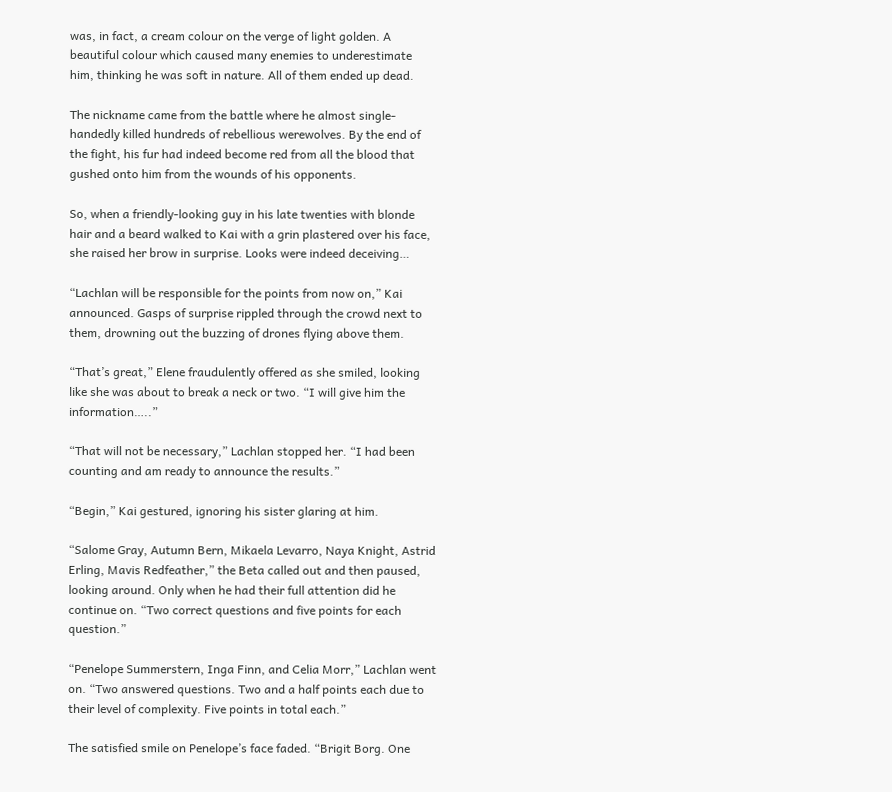was, in fact, a cream colour on the verge of light golden. A beautiful colour which caused many enemies to underestimate him, thinking he was soft in nature. All of them ended up dead.

The nickname came from the battle where he almost single-handedly killed hundreds of rebellious werewolves. By the end of the fight, his fur had indeed become red from all the blood that gushed onto him from the wounds of his opponents.

So, when a friendly-looking guy in his late twenties with blonde hair and a beard walked to Kai with a grin plastered over his face, she raised her brow in surprise. Looks were indeed deceiving…

“Lachlan will be responsible for the points from now on,” Kai announced. Gasps of surprise rippled through the crowd next to them, drowning out the buzzing of drones flying above them.

“That’s great,” Elene fraudulently offered as she smiled, looking like she was about to break a neck or two. “I will give him the information…..”

“That will not be necessary,” Lachlan stopped her. “I had been counting and am ready to announce the results.”

“Begin,” Kai gestured, ignoring his sister glaring at him.

“Salome Gray, Autumn Bern, Mikaela Levarro, Naya Knight, Astrid Erling, Mavis Redfeather,” the Beta called out and then paused, looking around. Only when he had their full attention did he continue on. “Two correct questions and five points for each question.”

“Penelope Summerstern, Inga Finn, and Celia Morr,” Lachlan went on. “Two answered questions. Two and a half points each due to their level of complexity. Five points in total each.”

The satisfied smile on Penelope’s face faded. “Brigit Borg. One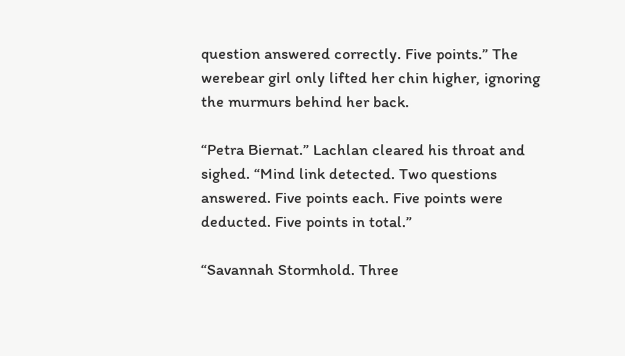question answered correctly. Five points.” The werebear girl only lifted her chin higher, ignoring the murmurs behind her back.

“Petra Biernat.” Lachlan cleared his throat and sighed. “Mind link detected. Two questions answered. Five points each. Five points were deducted. Five points in total.”

“Savannah Stormhold. Three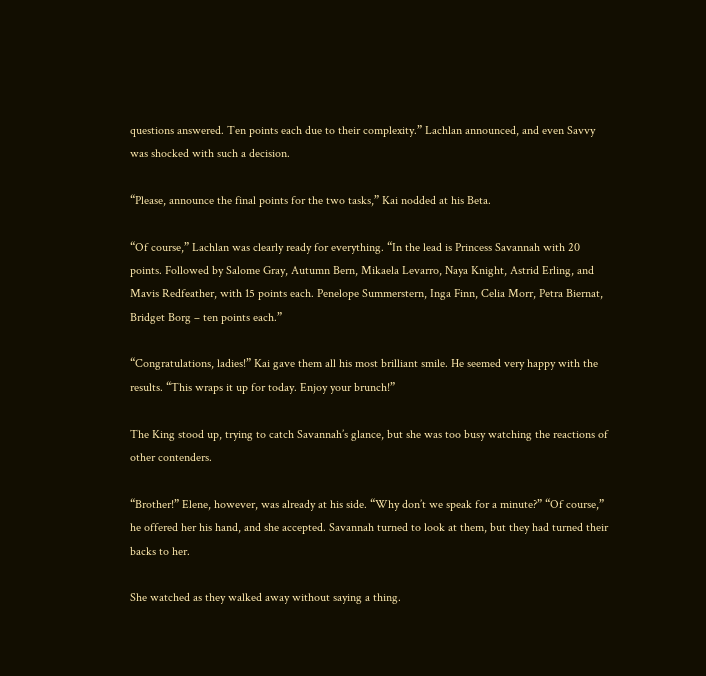questions answered. Ten points each due to their complexity.” Lachlan announced, and even Savvy was shocked with such a decision.

“Please, announce the final points for the two tasks,” Kai nodded at his Beta.

“Of course,” Lachlan was clearly ready for everything. “In the lead is Princess Savannah with 20 points. Followed by Salome Gray, Autumn Bern, Mikaela Levarro, Naya Knight, Astrid Erling, and Mavis Redfeather, with 15 points each. Penelope Summerstern, Inga Finn, Celia Morr, Petra Biernat, Bridget Borg – ten points each.”

“Congratulations, ladies!” Kai gave them all his most brilliant smile. He seemed very happy with the results. “This wraps it up for today. Enjoy your brunch!”

The King stood up, trying to catch Savannah’s glance, but she was too busy watching the reactions of other contenders.

“Brother!” Elene, however, was already at his side. “Why don’t we speak for a minute?” “Of course,” he offered her his hand, and she accepted. Savannah turned to look at them, but they had turned their backs to her.

She watched as they walked away without saying a thing.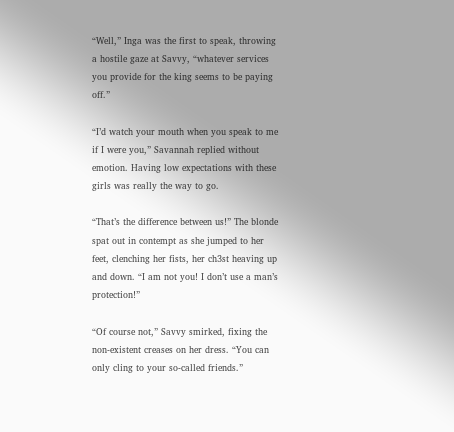“Well,” Inga was the first to speak, throwing a hostile gaze at Savvy, “whatever services you provide for the king seems to be paying off.”

“I’d watch your mouth when you speak to me if I were you,” Savannah replied without emotion. Having low expectations with these girls was really the way to go.

“That’s the difference between us!” The blonde spat out in contempt as she jumped to her feet, clenching her fists, her ch3st heaving up and down. “I am not you! I don’t use a man’s protection!”

“Of course not,” Savvy smirked, fixing the non-existent creases on her dress. “You can only cling to your so-called friends.”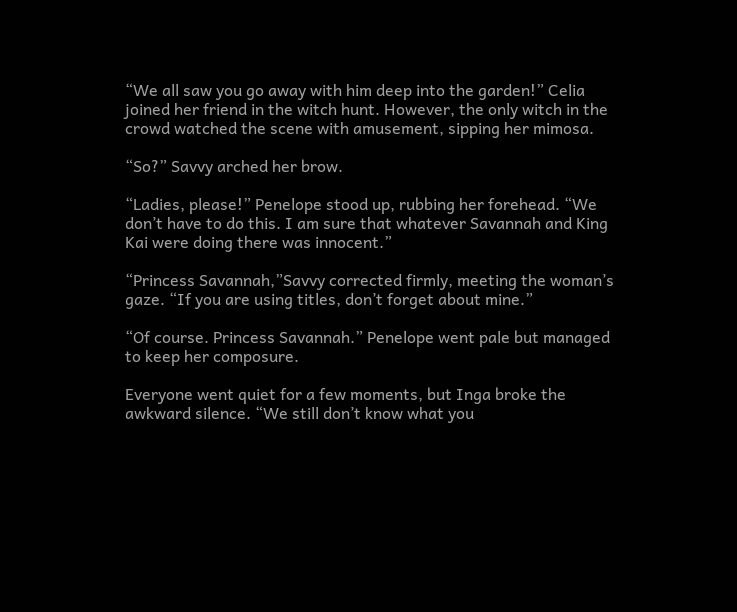“We all saw you go away with him deep into the garden!” Celia joined her friend in the witch hunt. However, the only witch in the crowd watched the scene with amusement, sipping her mimosa.

“So?” Savvy arched her brow.

“Ladies, please!” Penelope stood up, rubbing her forehead. “We don’t have to do this. I am sure that whatever Savannah and King Kai were doing there was innocent.”

“Princess Savannah,”Savvy corrected firmly, meeting the woman’s gaze. “If you are using titles, don’t forget about mine.”

“Of course. Princess Savannah.” Penelope went pale but managed to keep her composure.

Everyone went quiet for a few moments, but Inga broke the awkward silence. “We still don’t know what you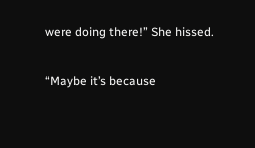were doing there!” She hissed.

“Maybe it’s because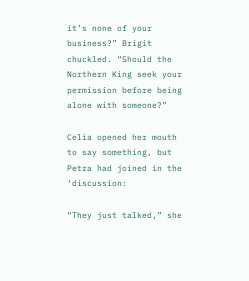it’s none of your business?” Brigit chuckled. “Should the Northern King seek your permission before being alone with someone?”

Celia opened her mouth to say something, but Petra had joined in the ‘discussion:

“They just talked,” she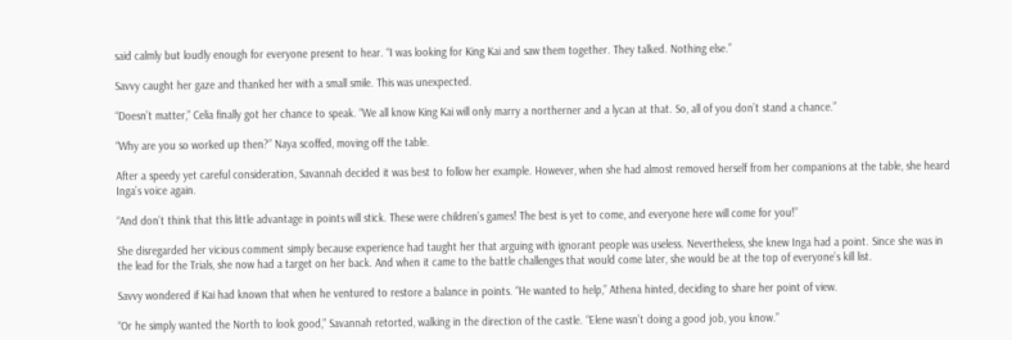said calmly but loudly enough for everyone present to hear. “I was looking for King Kai and saw them together. They talked. Nothing else.”

Savvy caught her gaze and thanked her with a small smile. This was unexpected.

“Doesn’t matter,” Celia finally got her chance to speak. “We all know King Kai will only marry a northerner and a lycan at that. So, all of you don’t stand a chance.”

“Why are you so worked up then?” Naya scoffed, moving off the table.

After a speedy yet careful consideration, Savannah decided it was best to follow her example. However, when she had almost removed herself from her companions at the table, she heard Inga’s voice again.

“And don’t think that this little advantage in points will stick. These were children’s games! The best is yet to come, and everyone here will come for you!”

She disregarded her vicious comment simply because experience had taught her that arguing with ignorant people was useless. Nevertheless, she knew Inga had a point. Since she was in the lead for the Trials, she now had a target on her back. And when it came to the battle challenges that would come later, she would be at the top of everyone’s kill list.

Savvy wondered if Kai had known that when he ventured to restore a balance in points. “He wanted to help,” Athena hinted, deciding to share her point of view.

“Or he simply wanted the North to look good,” Savannah retorted, walking in the direction of the castle. “Elene wasn’t doing a good job, you know.”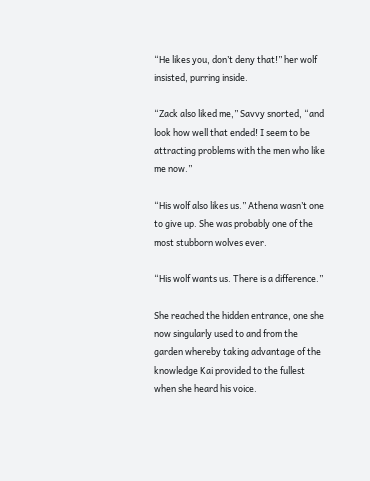“He likes you, don’t deny that!” her wolf insisted, purring inside.

“Zack also liked me,” Savvy snorted, “and look how well that ended! I seem to be attracting problems with the men who like me now.”

“His wolf also likes us.” Athena wasn’t one to give up. She was probably one of the most stubborn wolves ever.

“His wolf wants us. There is a difference.”

She reached the hidden entrance, one she now singularly used to and from the garden whereby taking advantage of the knowledge Kai provided to the fullest when she heard his voice.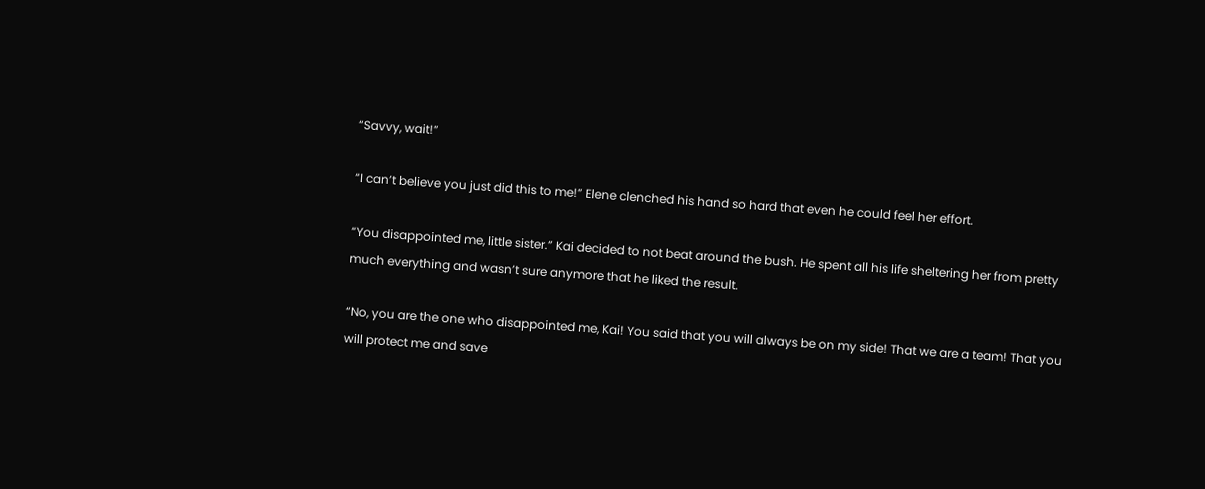“Savvy, wait!”

“I can’t believe you just did this to me!” Elene clenched his hand so hard that even he could feel her effort.

“You disappointed me, little sister.” Kai decided to not beat around the bush. He spent all his life sheltering her from pretty much everything and wasn’t sure anymore that he liked the result.

“No, you are the one who disappointed me, Kai! You said that you will always be on my side! That we are a team! That you will protect me and save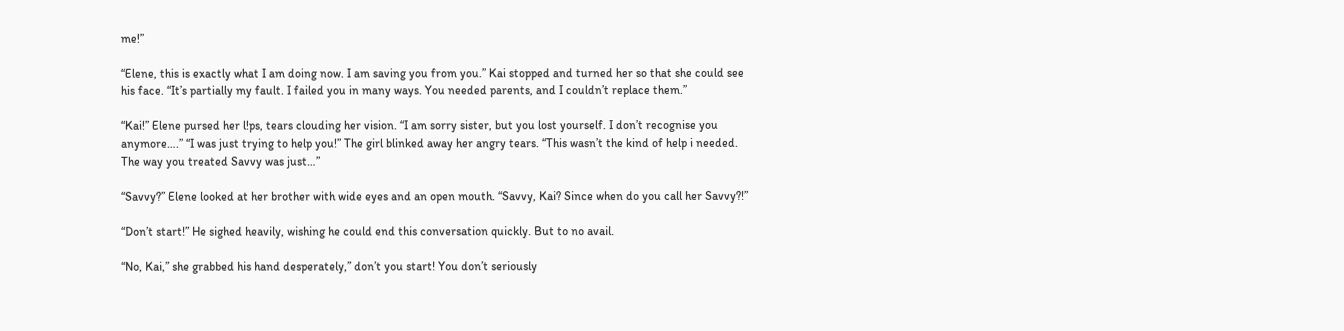me!”

“Elene, this is exactly what I am doing now. I am saving you from you.” Kai stopped and turned her so that she could see his face. “It’s partially my fault. I failed you in many ways. You needed parents, and I couldn’t replace them.”

“Kai!” Elene pursed her l!ps, tears clouding her vision. “I am sorry sister, but you lost yourself. I don’t recognise you anymore….” “I was just trying to help you!” The girl blinked away her angry tears. “This wasn’t the kind of help i needed. The way you treated Savvy was just…”

“Savvy?” Elene looked at her brother with wide eyes and an open mouth. “Savvy, Kai? Since when do you call her Savvy?!”

“Don’t start!” He sighed heavily, wishing he could end this conversation quickly. But to no avail.

“No, Kai,” she grabbed his hand desperately,” don’t you start! You don’t seriously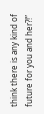think there is any kind of future for you and her?!”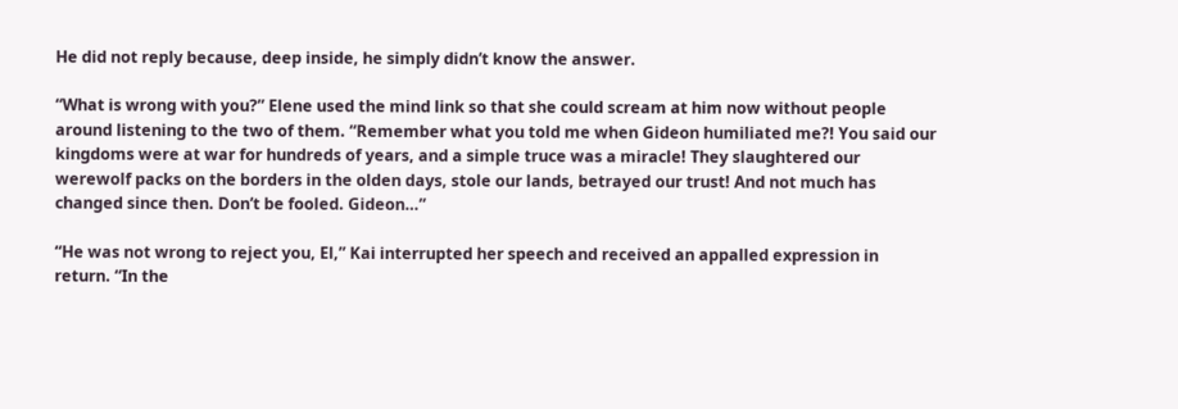He did not reply because, deep inside, he simply didn’t know the answer.

“What is wrong with you?” Elene used the mind link so that she could scream at him now without people around listening to the two of them. “Remember what you told me when Gideon humiliated me?! You said our kingdoms were at war for hundreds of years, and a simple truce was a miracle! They slaughtered our werewolf packs on the borders in the olden days, stole our lands, betrayed our trust! And not much has changed since then. Don’t be fooled. Gideon…”

“He was not wrong to reject you, El,” Kai interrupted her speech and received an appalled expression in return. “In the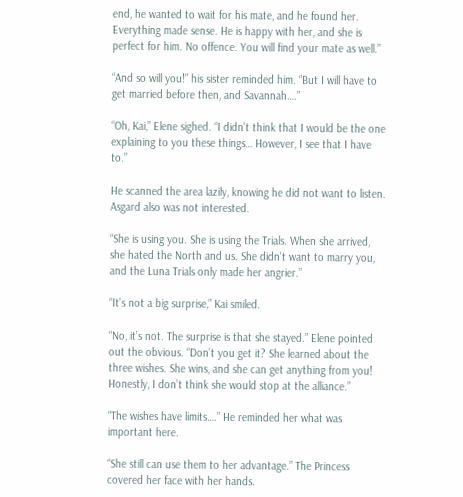end, he wanted to wait for his mate, and he found her. Everything made sense. He is happy with her, and she is perfect for him. No offence. You will find your mate as well.”

“And so will you!” his sister reminded him. “But I will have to get married before then, and Savannah….”

“Oh, Kai,” Elene sighed. “I didn’t think that I would be the one explaining to you these things… However, I see that I have to.”

He scanned the area lazily, knowing he did not want to listen. Asgard also was not interested.

“She is using you. She is using the Trials. When she arrived, she hated the North and us. She didn’t want to marry you, and the Luna Trials only made her angrier.”

“It’s not a big surprise,” Kai smiled.

“No, it’s not. The surprise is that she stayed.” Elene pointed out the obvious. “Don’t you get it? She learned about the three wishes. She wins, and she can get anything from you! Honestly, I don’t think she would stop at the alliance.”

“The wishes have limits….” He reminded her what was important here.

“She still can use them to her advantage.” The Princess covered her face with her hands.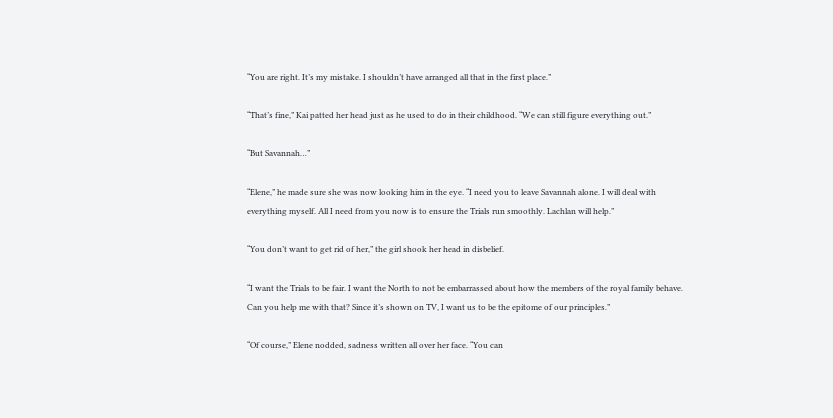“You are right. It’s my mistake. I shouldn’t have arranged all that in the first place.”

“That’s fine,” Kai patted her head just as he used to do in their childhood. “We can still figure everything out.”

“But Savannah…”

“Elene,” he made sure she was now looking him in the eye. “I need you to leave Savannah alone. I will deal with everything myself. All I need from you now is to ensure the Trials run smoothly. Lachlan will help.”

“You don’t want to get rid of her,” the girl shook her head in disbelief.

“I want the Trials to be fair. I want the North to not be embarrassed about how the members of the royal family behave. Can you help me with that? Since it’s shown on TV, I want us to be the epitome of our principles.”

“Of course,” Elene nodded, sadness written all over her face. “You can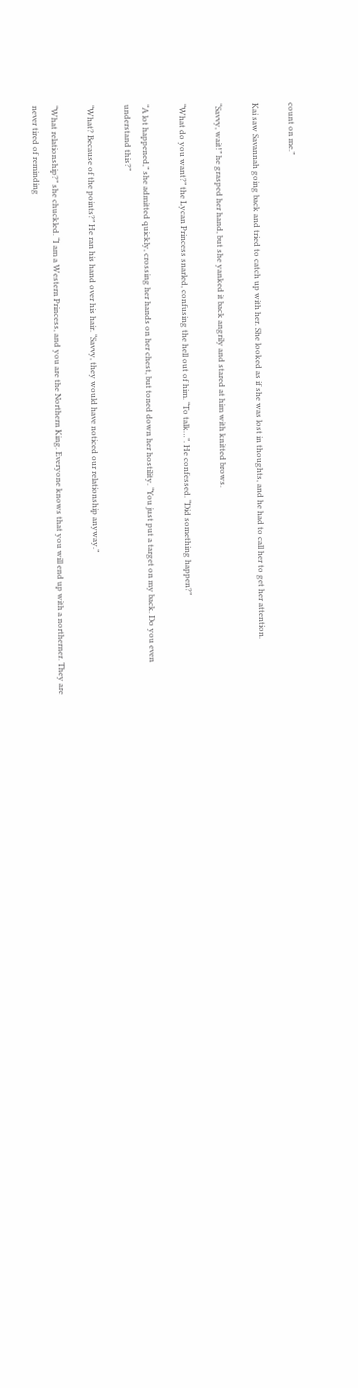count on me.”

Kai saw Savannah going back and tried to catch up with her. She looked as if she was lost in thoughts, and he had to call her to get her attention.

“Savvy, wait!” he grasped her hand, but she yanked it back angrily and stared at him with knitted brows.

“What do you want?” the Lycan Princess snarled, confusing the hell out of him. “To talk…”. He confessed. “Did something happen?”

“A lot happened,” she admitted quickly, crossing her hands on her chest, but toned down her hostility. “You just put a target on my back. Do you even understand this?”

“What? Because of the points?” He ran his hand over his hair. “Savvy, they would have noticed our relationship anyway.”

“What relationship?” she chuckled. “I am a Western Princess, and you are the Northern King. Everyone knows that you will end up with a northerner. They are never tired of reminding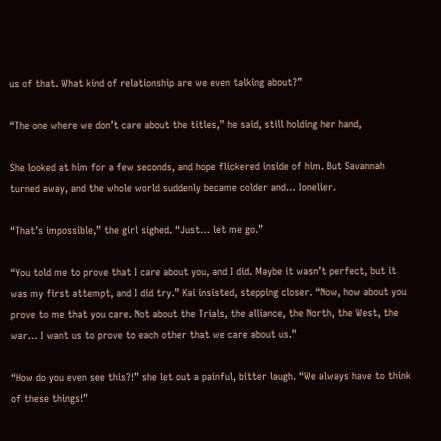us of that. What kind of relationship are we even talking about?”

“The one where we don’t care about the titles,” he said, still holding her hand,

She looked at him for a few seconds, and hope flickered inside of him. But Savannah turned away, and the whole world suddenly became colder and… Ionelier.

“That’s impossible,” the girl sighed. “Just… let me go.”

“You told me to prove that I care about you, and I did. Maybe it wasn’t perfect, but it was my first attempt, and I did try.” Kai insisted, stepping closer. “Now, how about you prove to me that you care. Not about the Trials, the alliance, the North, the West, the war… I want us to prove to each other that we care about us.”

“How do you even see this?!” she let out a painful, bitter laugh. “We always have to think of these things!”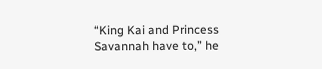“King Kai and Princess Savannah have to,” he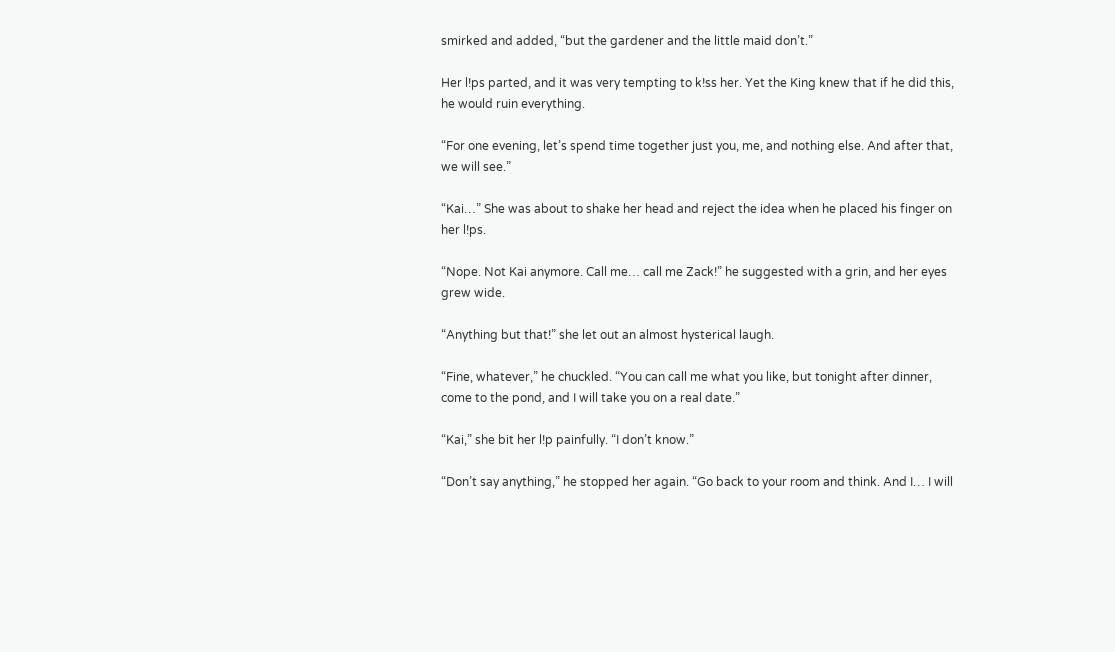smirked and added, “but the gardener and the little maid don’t.”

Her l!ps parted, and it was very tempting to k!ss her. Yet the King knew that if he did this, he would ruin everything.

“For one evening, let’s spend time together just you, me, and nothing else. And after that, we will see.”

“Kai…” She was about to shake her head and reject the idea when he placed his finger on her l!ps.

“Nope. Not Kai anymore. Call me… call me Zack!” he suggested with a grin, and her eyes grew wide.

“Anything but that!” she let out an almost hysterical laugh.

“Fine, whatever,” he chuckled. “You can call me what you like, but tonight after dinner, come to the pond, and I will take you on a real date.”

“Kai,” she bit her l!p painfully. “I don’t know.”

“Don’t say anything,” he stopped her again. “Go back to your room and think. And I… I will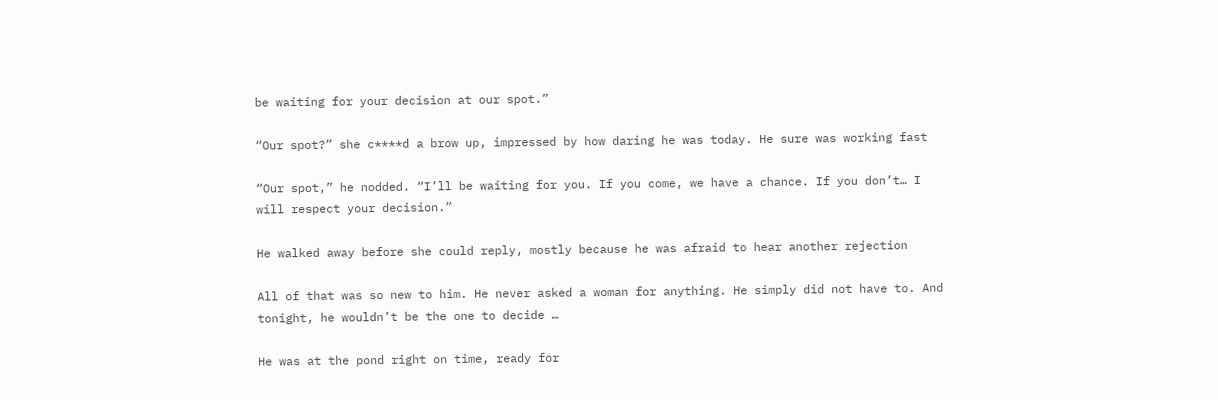be waiting for your decision at our spot.”

“Our spot?” she c****d a brow up, impressed by how daring he was today. He sure was working fast

“Our spot,” he nodded. “I’ll be waiting for you. If you come, we have a chance. If you don’t… I will respect your decision.”

He walked away before she could reply, mostly because he was afraid to hear another rejection

All of that was so new to him. He never asked a woman for anything. He simply did not have to. And tonight, he wouldn’t be the one to decide …

He was at the pond right on time, ready for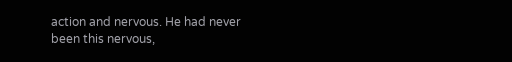action and nervous. He had never been this nervous,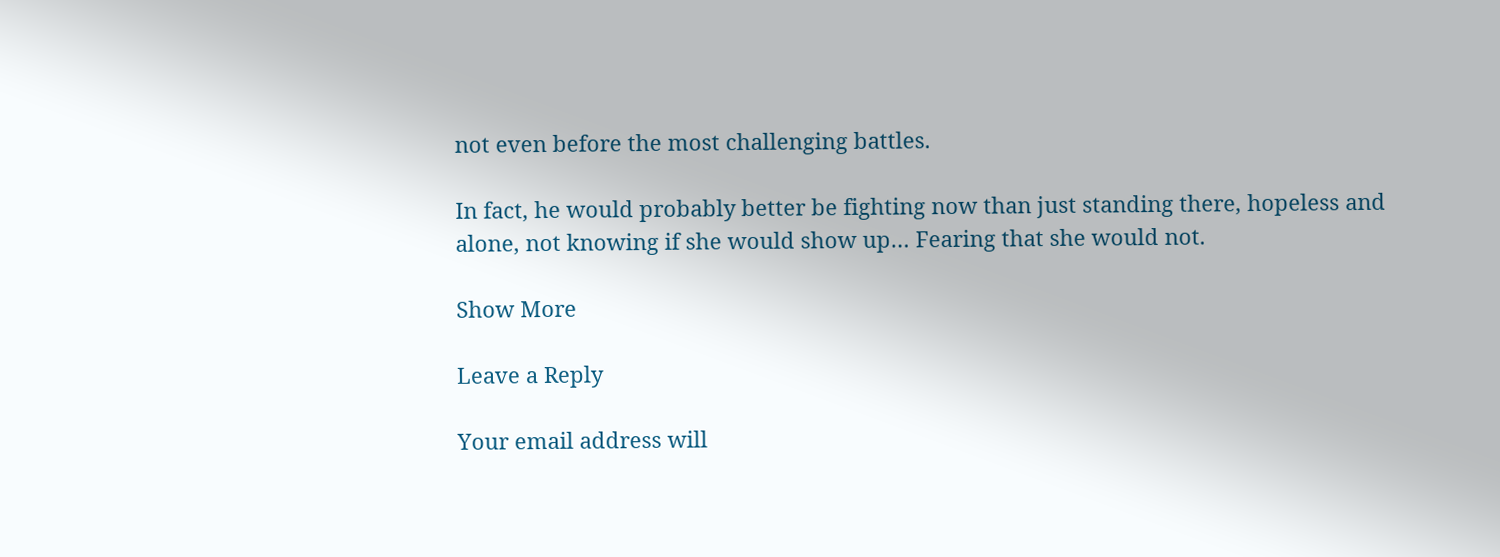not even before the most challenging battles.

In fact, he would probably better be fighting now than just standing there, hopeless and alone, not knowing if she would show up… Fearing that she would not.

Show More

Leave a Reply

Your email address will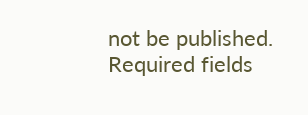not be published. Required fields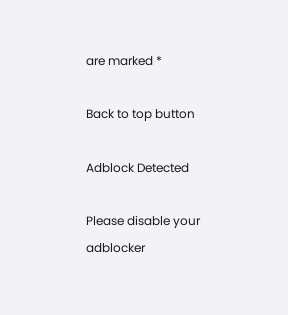are marked *

Back to top button

Adblock Detected

Please disable your adblocker